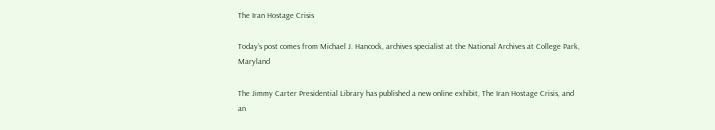The Iran Hostage Crisis

Today’s post comes from Michael J. Hancock, archives specialist at the National Archives at College Park, Maryland

The Jimmy Carter Presidential Library has published a new online exhibit, The Iran Hostage Crisis, and an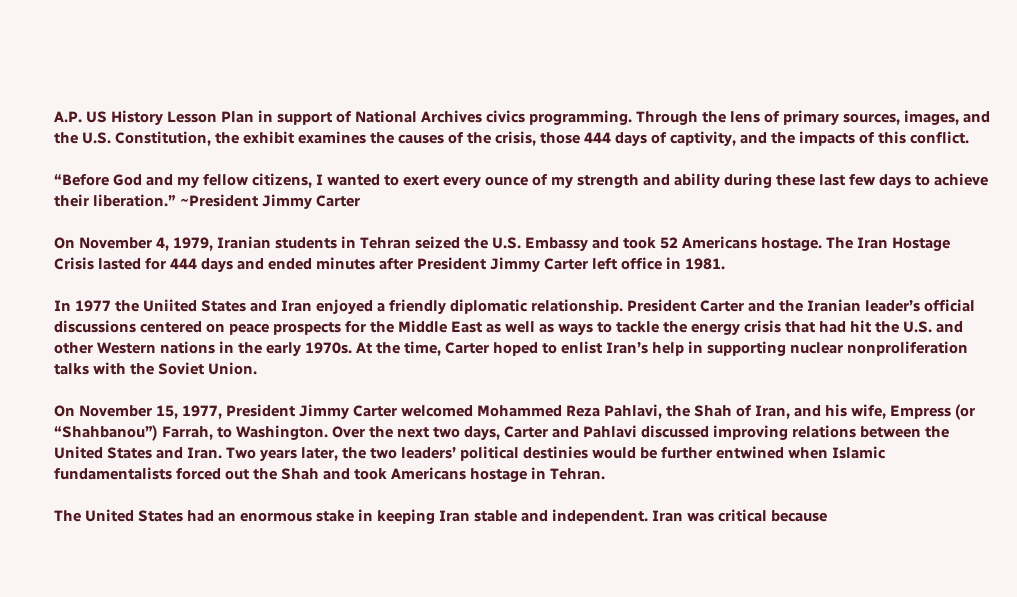A.P. US History Lesson Plan in support of National Archives civics programming. Through the lens of primary sources, images, and the U.S. Constitution, the exhibit examines the causes of the crisis, those 444 days of captivity, and the impacts of this conflict.

“Before God and my fellow citizens, I wanted to exert every ounce of my strength and ability during these last few days to achieve their liberation.” ~President Jimmy Carter

On November 4, 1979, Iranian students in Tehran seized the U.S. Embassy and took 52 Americans hostage. The Iran Hostage Crisis lasted for 444 days and ended minutes after President Jimmy Carter left office in 1981.

In 1977 the Uniited States and Iran enjoyed a friendly diplomatic relationship. President Carter and the Iranian leader’s official discussions centered on peace prospects for the Middle East as well as ways to tackle the energy crisis that had hit the U.S. and other Western nations in the early 1970s. At the time, Carter hoped to enlist Iran’s help in supporting nuclear nonproliferation talks with the Soviet Union.

On November 15, 1977, President Jimmy Carter welcomed Mohammed Reza Pahlavi, the Shah of Iran, and his wife, Empress (or “Shahbanou”) Farrah, to Washington. Over the next two days, Carter and Pahlavi discussed improving relations between the United States and Iran. Two years later, the two leaders’ political destinies would be further entwined when Islamic fundamentalists forced out the Shah and took Americans hostage in Tehran.

The United States had an enormous stake in keeping Iran stable and independent. Iran was critical because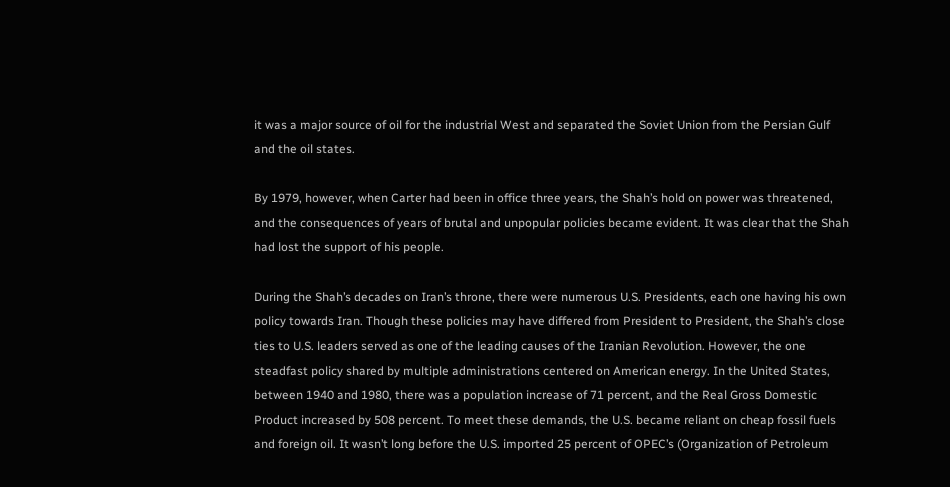it was a major source of oil for the industrial West and separated the Soviet Union from the Persian Gulf and the oil states.

By 1979, however, when Carter had been in office three years, the Shah’s hold on power was threatened, and the consequences of years of brutal and unpopular policies became evident. It was clear that the Shah had lost the support of his people.

During the Shah’s decades on Iran’s throne, there were numerous U.S. Presidents, each one having his own policy towards Iran. Though these policies may have differed from President to President, the Shah’s close ties to U.S. leaders served as one of the leading causes of the Iranian Revolution. However, the one steadfast policy shared by multiple administrations centered on American energy. In the United States, between 1940 and 1980, there was a population increase of 71 percent, and the Real Gross Domestic Product increased by 508 percent. To meet these demands, the U.S. became reliant on cheap fossil fuels and foreign oil. It wasn’t long before the U.S. imported 25 percent of OPEC’s (Organization of Petroleum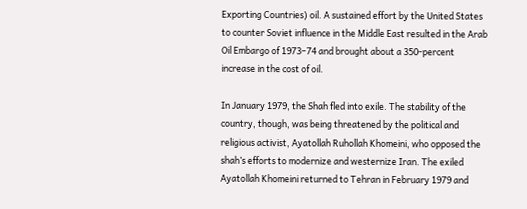Exporting Countries) oil. A sustained effort by the United States to counter Soviet influence in the Middle East resulted in the Arab Oil Embargo of 1973–74 and brought about a 350-percent increase in the cost of oil.

In January 1979, the Shah fled into exile. The stability of the country, though, was being threatened by the political and religious activist, Ayatollah Ruhollah Khomeini, who opposed the shah’s efforts to modernize and westernize Iran. The exiled Ayatollah Khomeini returned to Tehran in February 1979 and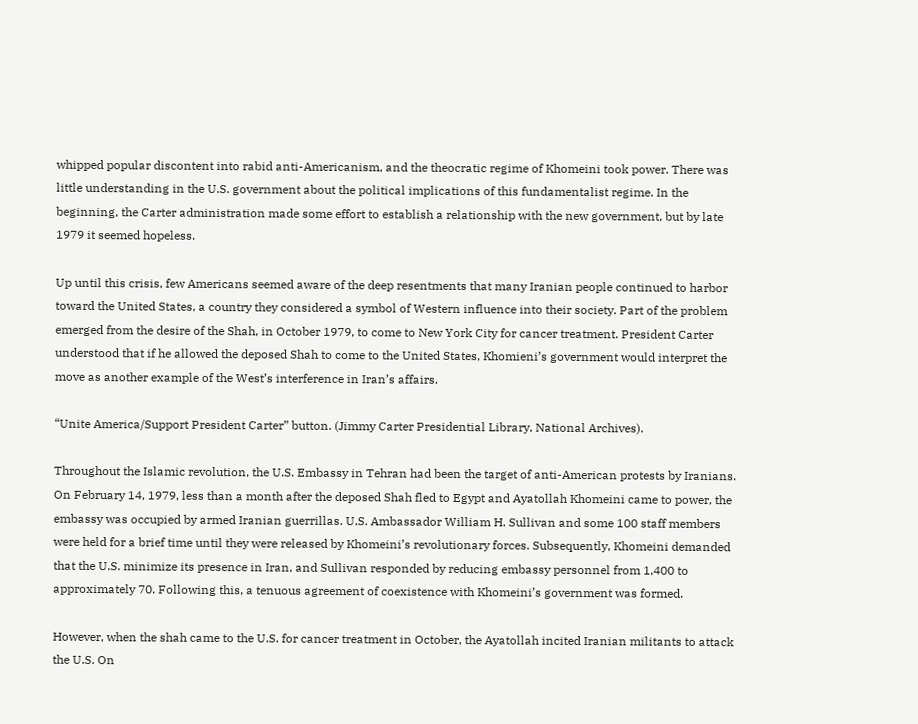whipped popular discontent into rabid anti-Americanism, and the theocratic regime of Khomeini took power. There was little understanding in the U.S. government about the political implications of this fundamentalist regime. In the beginning, the Carter administration made some effort to establish a relationship with the new government, but by late 1979 it seemed hopeless.

Up until this crisis, few Americans seemed aware of the deep resentments that many Iranian people continued to harbor toward the United States, a country they considered a symbol of Western influence into their society. Part of the problem emerged from the desire of the Shah, in October 1979, to come to New York City for cancer treatment. President Carter understood that if he allowed the deposed Shah to come to the United States, Khomieni’s government would interpret the move as another example of the West’s interference in Iran’s affairs.

“Unite America/Support President Carter” button. (Jimmy Carter Presidential Library, National Archives).

Throughout the Islamic revolution, the U.S. Embassy in Tehran had been the target of anti-American protests by Iranians. On February 14, 1979, less than a month after the deposed Shah fled to Egypt and Ayatollah Khomeini came to power, the embassy was occupied by armed Iranian guerrillas. U.S. Ambassador William H. Sullivan and some 100 staff members were held for a brief time until they were released by Khomeini’s revolutionary forces. Subsequently, Khomeini demanded that the U.S. minimize its presence in Iran, and Sullivan responded by reducing embassy personnel from 1,400 to approximately 70. Following this, a tenuous agreement of coexistence with Khomeini’s government was formed.

However, when the shah came to the U.S. for cancer treatment in October, the Ayatollah incited Iranian militants to attack the U.S. On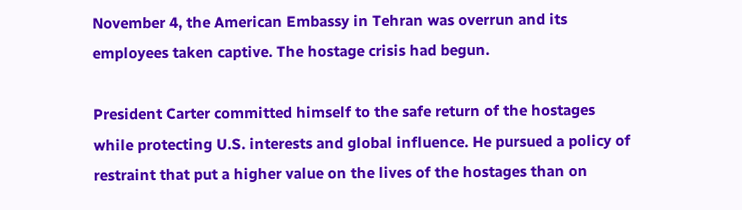November 4, the American Embassy in Tehran was overrun and its employees taken captive. The hostage crisis had begun.

President Carter committed himself to the safe return of the hostages while protecting U.S. interests and global influence. He pursued a policy of restraint that put a higher value on the lives of the hostages than on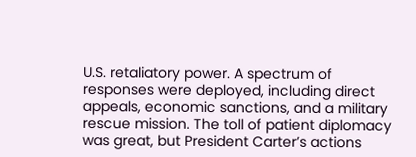U.S. retaliatory power. A spectrum of responses were deployed, including direct appeals, economic sanctions, and a military rescue mission. The toll of patient diplomacy was great, but President Carter’s actions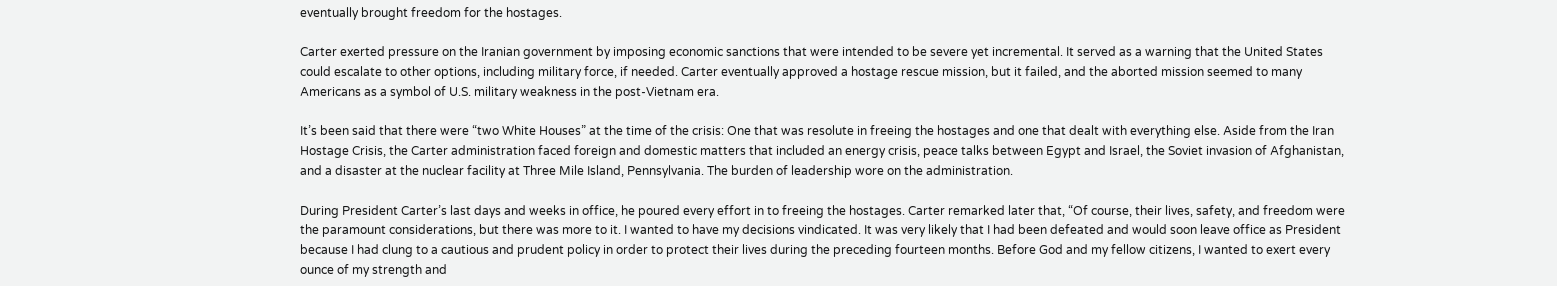eventually brought freedom for the hostages.

Carter exerted pressure on the Iranian government by imposing economic sanctions that were intended to be severe yet incremental. It served as a warning that the United States could escalate to other options, including military force, if needed. Carter eventually approved a hostage rescue mission, but it failed, and the aborted mission seemed to many Americans as a symbol of U.S. military weakness in the post-Vietnam era.

It’s been said that there were “two White Houses” at the time of the crisis: One that was resolute in freeing the hostages and one that dealt with everything else. Aside from the Iran Hostage Crisis, the Carter administration faced foreign and domestic matters that included an energy crisis, peace talks between Egypt and Israel, the Soviet invasion of Afghanistan, and a disaster at the nuclear facility at Three Mile Island, Pennsylvania. The burden of leadership wore on the administration.

During President Carter’s last days and weeks in office, he poured every effort in to freeing the hostages. Carter remarked later that, “Of course, their lives, safety, and freedom were the paramount considerations, but there was more to it. I wanted to have my decisions vindicated. It was very likely that I had been defeated and would soon leave office as President because I had clung to a cautious and prudent policy in order to protect their lives during the preceding fourteen months. Before God and my fellow citizens, I wanted to exert every ounce of my strength and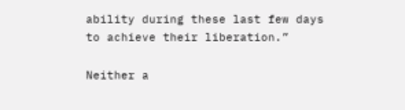ability during these last few days to achieve their liberation.”

Neither a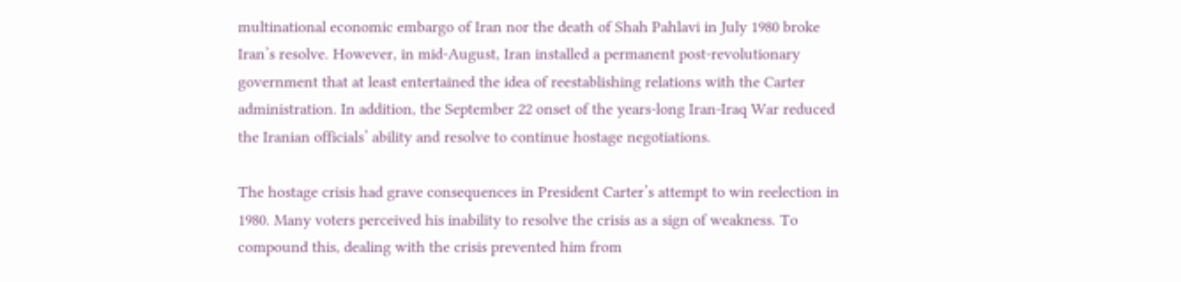multinational economic embargo of Iran nor the death of Shah Pahlavi in July 1980 broke Iran’s resolve. However, in mid-August, Iran installed a permanent post-revolutionary government that at least entertained the idea of reestablishing relations with the Carter administration. In addition, the September 22 onset of the years-long Iran-Iraq War reduced the Iranian officials’ ability and resolve to continue hostage negotiations.

The hostage crisis had grave consequences in President Carter’s attempt to win reelection in 1980. Many voters perceived his inability to resolve the crisis as a sign of weakness. To compound this, dealing with the crisis prevented him from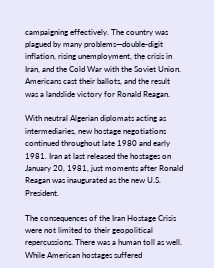campaigning effectively. The country was plagued by many problems—double-digit inflation, rising unemployment, the crisis in Iran, and the Cold War with the Soviet Union. Americans cast their ballots, and the result was a landslide victory for Ronald Reagan.

With neutral Algerian diplomats acting as intermediaries, new hostage negotiations continued throughout late 1980 and early 1981. Iran at last released the hostages on January 20, 1981, just moments after Ronald Reagan was inaugurated as the new U.S. President.

The consequences of the Iran Hostage Crisis were not limited to their geopolitical repercussions. There was a human toll as well. While American hostages suffered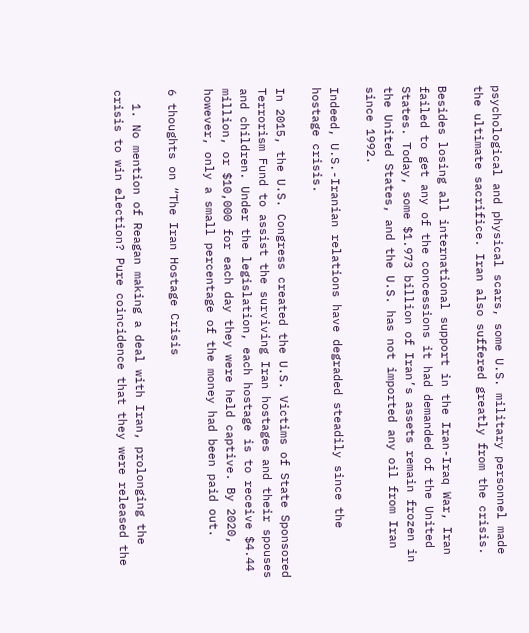psychological and physical scars, some U.S. military personnel made the ultimate sacrifice. Iran also suffered greatly from the crisis.

Besides losing all international support in the Iran-Iraq War, Iran failed to get any of the concessions it had demanded of the United States. Today, some $1.973 billion of Iran’s assets remain frozen in the United States, and the U.S. has not imported any oil from Iran since 1992.

Indeed, U.S.-Iranian relations have degraded steadily since the hostage crisis.

In 2015, the U.S. Congress created the U.S. Victims of State Sponsored Terrorism Fund to assist the surviving Iran hostages and their spouses and children. Under the legislation, each hostage is to receive $4.44 million, or $10,000 for each day they were held captive. By 2020, however, only a small percentage of the money had been paid out.

6 thoughts on “The Iran Hostage Crisis

  1. No mention of Reagan making a deal with Iran, prolonging the crisis to win election? Pure coincidence that they were released the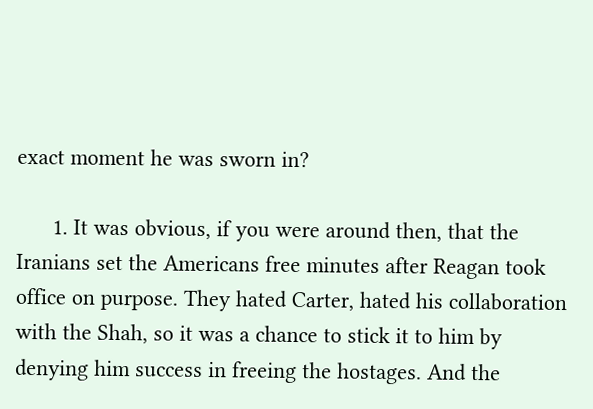exact moment he was sworn in?

      1. It was obvious, if you were around then, that the Iranians set the Americans free minutes after Reagan took office on purpose. They hated Carter, hated his collaboration with the Shah, so it was a chance to stick it to him by denying him success in freeing the hostages. And the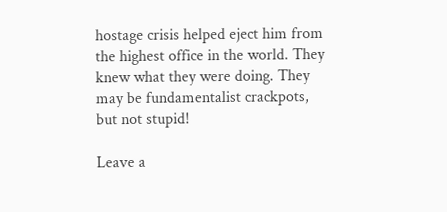hostage crisis helped eject him from the highest office in the world. They knew what they were doing. They may be fundamentalist crackpots, but not stupid!

Leave a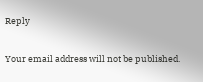Reply

Your email address will not be published.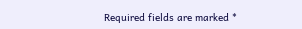Required fields are marked *